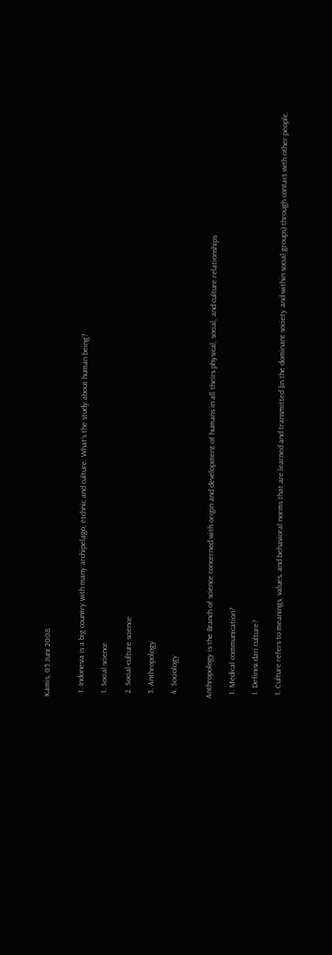Kamis, 05 Juni 2008


  1. Indonesia is a big country with many archipelago, etchnic and culture. What’s the study about human being?

  1. Social science

  2. Social-culture science

  3. Anthropology

  4. Sociology


Anthropology is the Branch of science concerned with origin and development of humans in all theirs physical, social, and culture relationships

  1. Medical communication?

  1. Definisi dari culture?

  1. Culture refers to meanings, values, and behavioral norms that are learned and transmitted (in the dominant society and within social groups) through contact with other people.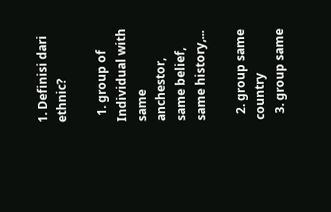1. Definisi dari ethnic?

  1. group of Individual with same anchestor, same belief, same history,...

  2. group same country
  3. group same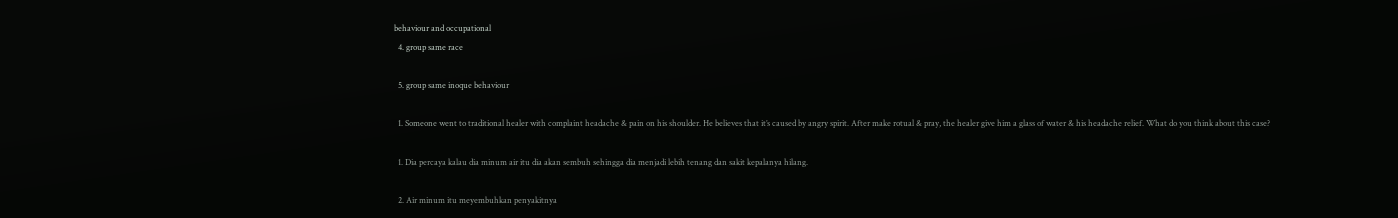behaviour and occupational
  4. group same race

  5. group same inoque behaviour

  1. Someone went to traditional healer with complaint headache & pain on his shoulder. He believes that it’s caused by angry spirit. After make rotual & pray, the healer give him a glass of water & his headache relief. What do you think about this case?

  1. Dia percaya kalau dia minum air itu dia akan sembuh sehingga dia menjadi lebih tenang dan sakit kepalanya hilang.

  2. Air minum itu meyembuhkan penyakitnya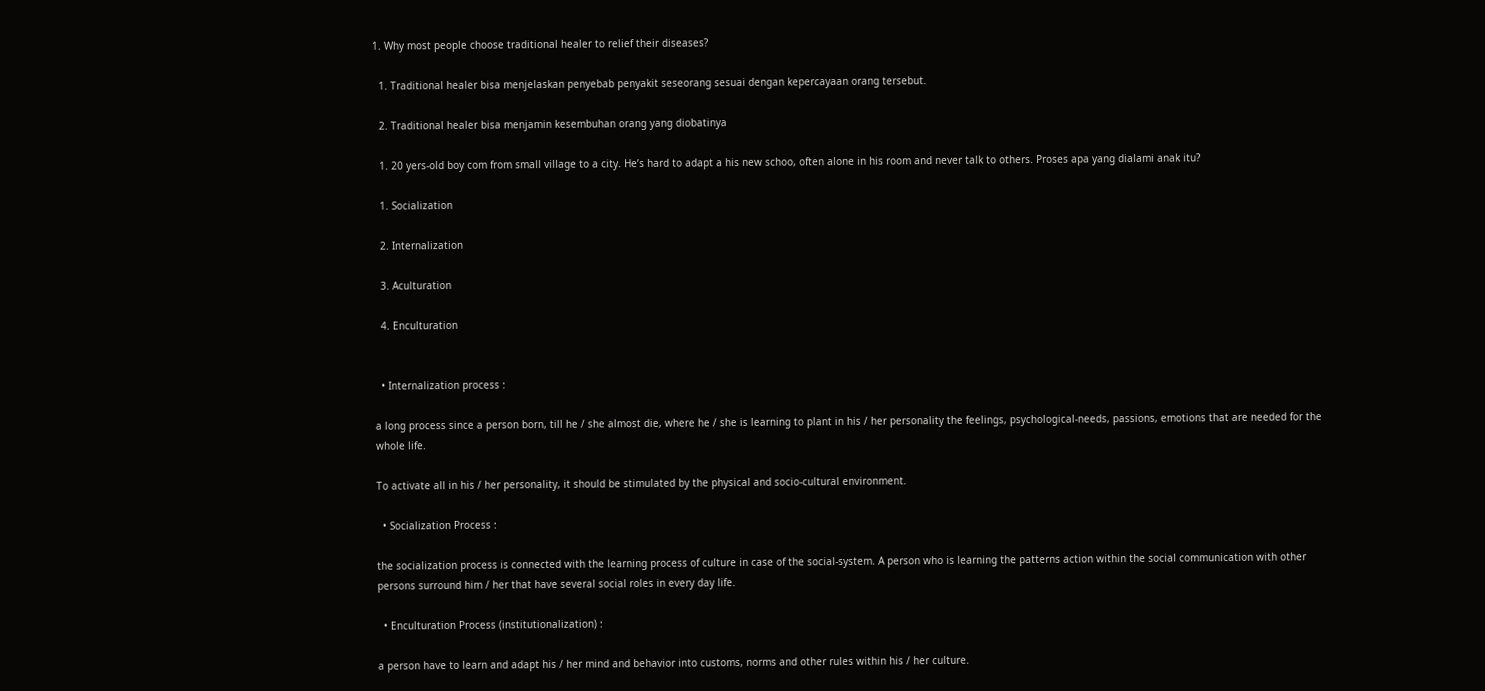1. Why most people choose traditional healer to relief their diseases?

  1. Traditional healer bisa menjelaskan penyebab penyakit seseorang sesuai dengan kepercayaan orang tersebut.

  2. Traditional healer bisa menjamin kesembuhan orang yang diobatinya

  1. 20 yers-old boy com from small village to a city. He’s hard to adapt a his new schoo, often alone in his room and never talk to others. Proses apa yang dialami anak itu?

  1. Socialization

  2. Internalization

  3. Aculturation

  4. Enculturation


  • Internalization process :

a long process since a person born, till he / she almost die, where he / she is learning to plant in his / her personality the feelings, psychological-needs, passions, emotions that are needed for the whole life.

To activate all in his / her personality, it should be stimulated by the physical and socio-cultural environment.

  • Socialization Process :

the socialization process is connected with the learning process of culture in case of the social-system. A person who is learning the patterns action within the social communication with other persons surround him / her that have several social roles in every day life.

  • Enculturation Process (institutionalization) :

a person have to learn and adapt his / her mind and behavior into customs, norms and other rules within his / her culture.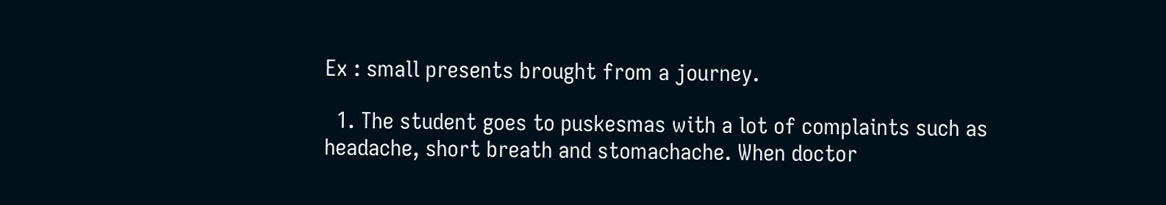Ex : small presents brought from a journey.

  1. The student goes to puskesmas with a lot of complaints such as headache, short breath and stomachache. When doctor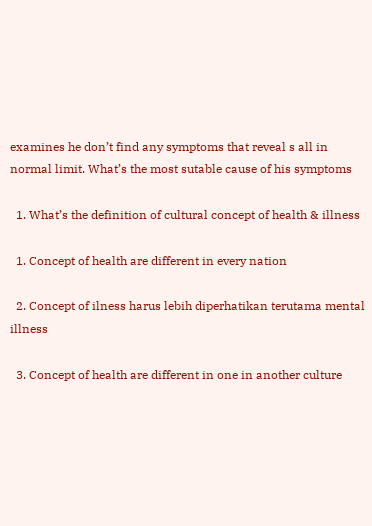examines he don’t find any symptoms that reveal s all in normal limit. What’s the most sutable cause of his symptoms

  1. What’s the definition of cultural concept of health & illness

  1. Concept of health are different in every nation

  2. Concept of ilness harus lebih diperhatikan terutama mental illness

  3. Concept of health are different in one in another culture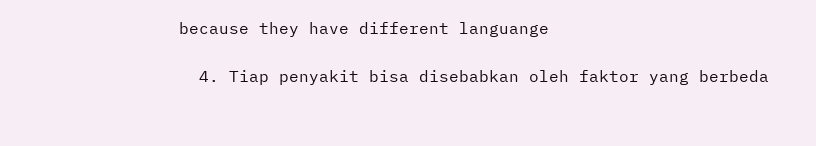because they have different languange

  4. Tiap penyakit bisa disebabkan oleh faktor yang berbeda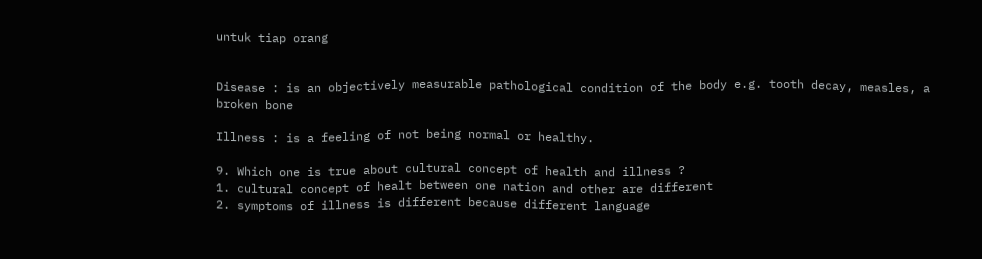untuk tiap orang


Disease : is an objectively measurable pathological condition of the body e.g. tooth decay, measles, a broken bone

Illness : is a feeling of not being normal or healthy.

9. Which one is true about cultural concept of health and illness ?
1. cultural concept of healt between one nation and other are different
2. symptoms of illness is different because different language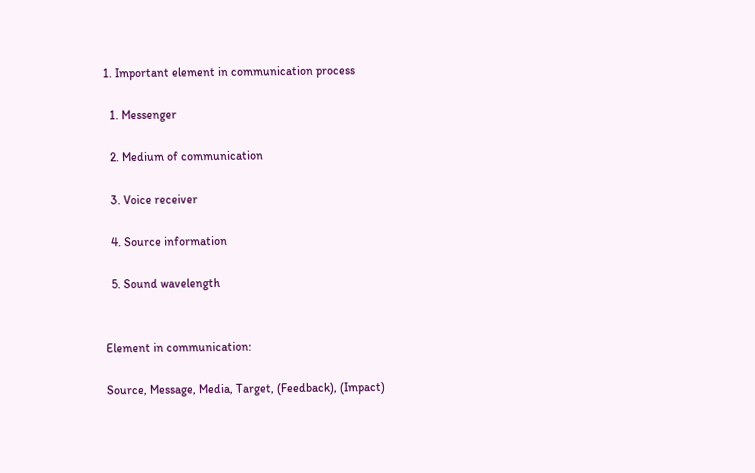1. Important element in communication process

  1. Messenger

  2. Medium of communication

  3. Voice receiver

  4. Source information

  5. Sound wavelength


Element in communication:

Source, Message, Media, Target, (Feedback), (Impact)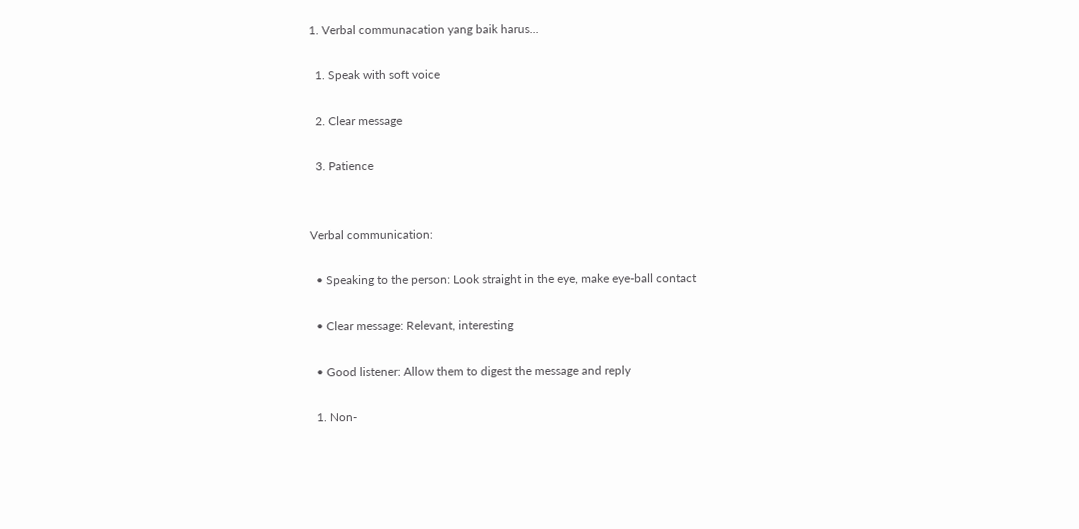1. Verbal communacation yang baik harus...

  1. Speak with soft voice

  2. Clear message

  3. Patience


Verbal communication:

  • Speaking to the person: Look straight in the eye, make eye-ball contact

  • Clear message: Relevant, interesting

  • Good listener: Allow them to digest the message and reply

  1. Non-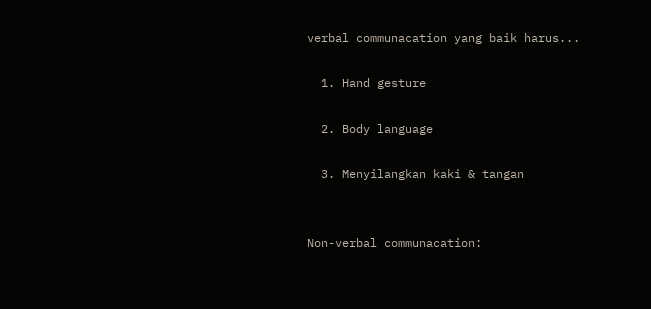verbal communacation yang baik harus...

  1. Hand gesture

  2. Body language

  3. Menyilangkan kaki & tangan


Non-verbal communacation: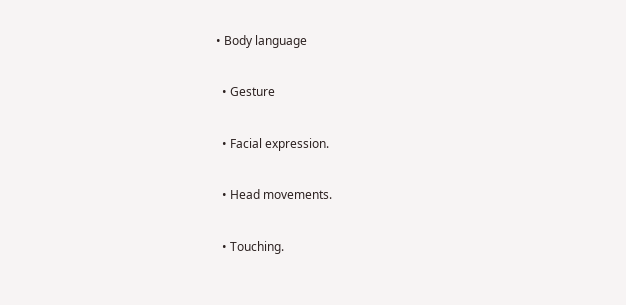• Body language

  • Gesture

  • Facial expression.

  • Head movements.

  • Touching.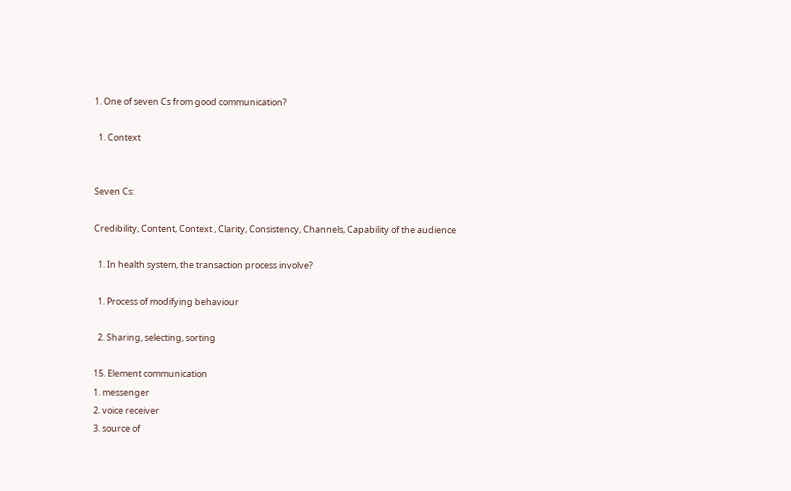1. One of seven Cs from good communication?

  1. Context


Seven Cs:

Credibility, Content, Context , Clarity, Consistency, Channels, Capability of the audience

  1. In health system, the transaction process involve?

  1. Process of modifying behaviour

  2. Sharing, selecting, sorting

15. Element communication
1. messenger
2. voice receiver
3. source of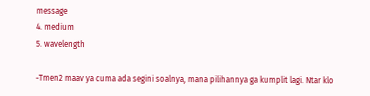message
4. medium
5. wavelength

-Tmen2 maav ya cuma ada segini soalnya, mana pilihannya ga kumplit lagi. Ntar klo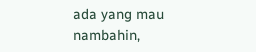ada yang mau nambahin,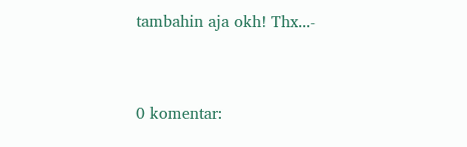tambahin aja okh! Thx...-


0 komentar: